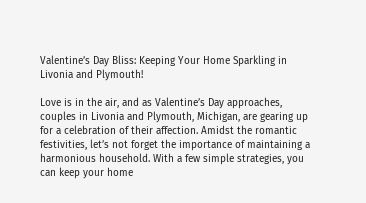Valentine’s Day Bliss: Keeping Your Home Sparkling in Livonia and Plymouth!

Love is in the air, and as Valentine’s Day approaches, couples in Livonia and Plymouth, Michigan, are gearing up for a celebration of their affection. Amidst the romantic festivities, let’s not forget the importance of maintaining a harmonious household. With a few simple strategies, you can keep your home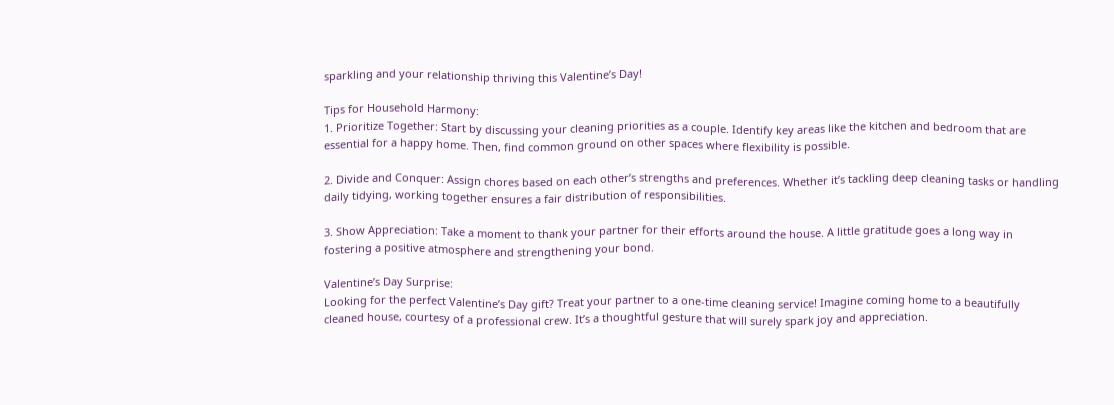sparkling and your relationship thriving this Valentine’s Day!

Tips for Household Harmony:
1. Prioritize Together: Start by discussing your cleaning priorities as a couple. Identify key areas like the kitchen and bedroom that are essential for a happy home. Then, find common ground on other spaces where flexibility is possible.

2. Divide and Conquer: Assign chores based on each other’s strengths and preferences. Whether it’s tackling deep cleaning tasks or handling daily tidying, working together ensures a fair distribution of responsibilities.

3. Show Appreciation: Take a moment to thank your partner for their efforts around the house. A little gratitude goes a long way in fostering a positive atmosphere and strengthening your bond.

Valentine’s Day Surprise:
Looking for the perfect Valentine’s Day gift? Treat your partner to a one-time cleaning service! Imagine coming home to a beautifully cleaned house, courtesy of a professional crew. It’s a thoughtful gesture that will surely spark joy and appreciation.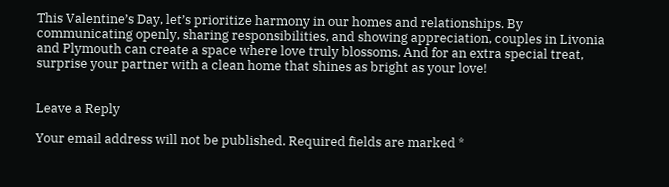This Valentine’s Day, let’s prioritize harmony in our homes and relationships. By communicating openly, sharing responsibilities, and showing appreciation, couples in Livonia and Plymouth can create a space where love truly blossoms. And for an extra special treat, surprise your partner with a clean home that shines as bright as your love!


Leave a Reply

Your email address will not be published. Required fields are marked *